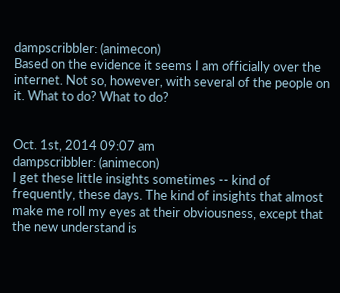dampscribbler: (animecon)
Based on the evidence it seems I am officially over the internet. Not so, however, with several of the people on it. What to do? What to do?


Oct. 1st, 2014 09:07 am
dampscribbler: (animecon)
I get these little insights sometimes -- kind of frequently, these days. The kind of insights that almost make me roll my eyes at their obviousness, except that the new understand is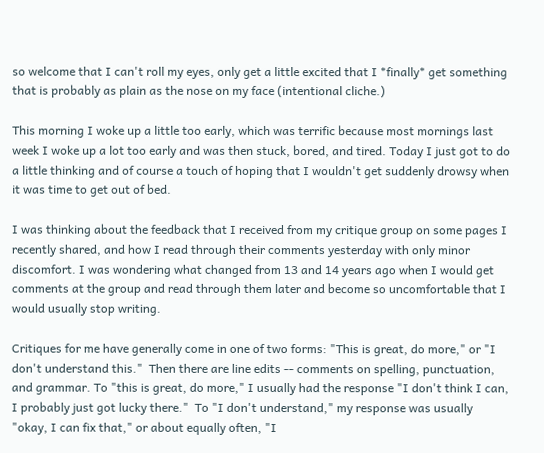so welcome that I can't roll my eyes, only get a little excited that I *finally* get something that is probably as plain as the nose on my face (intentional cliche.)

This morning I woke up a little too early, which was terrific because most mornings last week I woke up a lot too early and was then stuck, bored, and tired. Today I just got to do a little thinking and of course a touch of hoping that I wouldn't get suddenly drowsy when it was time to get out of bed.

I was thinking about the feedback that I received from my critique group on some pages I recently shared, and how I read through their comments yesterday with only minor discomfort. I was wondering what changed from 13 and 14 years ago when I would get comments at the group and read through them later and become so uncomfortable that I would usually stop writing.

Critiques for me have generally come in one of two forms: "This is great, do more," or "I don't understand this."  Then there are line edits -- comments on spelling, punctuation, and grammar. To "this is great, do more," I usually had the response "I don't think I can, I probably just got lucky there."  To "I don't understand," my response was usually "okay, I can fix that," or about equally often, "I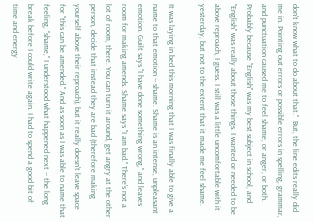don't know what to do about that."  But, the line edits really did me in. Pointing out errors or possible errors in spelling, grammar, and punctuation caused me to feel shame, or anger, or both. Probably because "English" was my best subject in school, and "English" was really about those things. I wanted or needed to be above reproach, I guess. I still was a little uncomfortable with it yesterday, but not to the extent that it made me feel shame.

It was laying in bed this morning that I was finally able to give a name to that emotion -- shame. Shame is an intense, unpleasant emotion. Guilt says "I have done something wrong," and leaves room for making amends. Shame says "I am bad." There's not a lot of room, there. You can turn it around, get angry at the other person, decide that instead they are bad (therefore making yourself above their reproach), but it really doesn't leave space for "this can be amended." And as soon as I was able to name that feeling, "shame," I understood what happened next -- the long break before I could write again. I had to spend a good bit of time and energy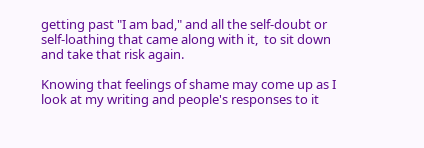getting past "I am bad," and all the self-doubt or self-loathing that came along with it,  to sit down and take that risk again.

Knowing that feelings of shame may come up as I look at my writing and people's responses to it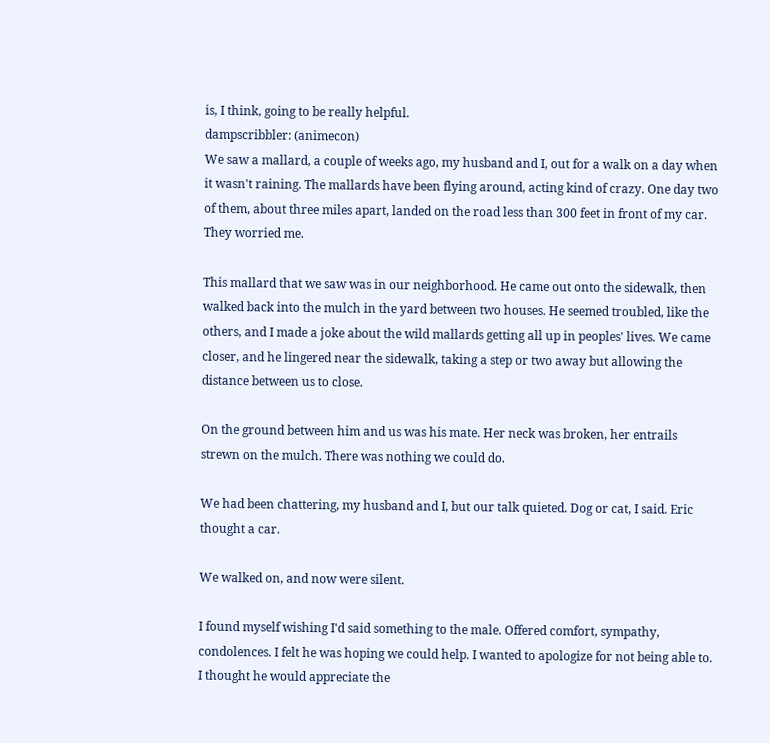is, I think, going to be really helpful.
dampscribbler: (animecon)
We saw a mallard, a couple of weeks ago, my husband and I, out for a walk on a day when it wasn't raining. The mallards have been flying around, acting kind of crazy. One day two of them, about three miles apart, landed on the road less than 300 feet in front of my car. They worried me.

This mallard that we saw was in our neighborhood. He came out onto the sidewalk, then walked back into the mulch in the yard between two houses. He seemed troubled, like the others, and I made a joke about the wild mallards getting all up in peoples' lives. We came closer, and he lingered near the sidewalk, taking a step or two away but allowing the distance between us to close.

On the ground between him and us was his mate. Her neck was broken, her entrails strewn on the mulch. There was nothing we could do.

We had been chattering, my husband and I, but our talk quieted. Dog or cat, I said. Eric thought a car.

We walked on, and now were silent.

I found myself wishing I'd said something to the male. Offered comfort, sympathy, condolences. I felt he was hoping we could help. I wanted to apologize for not being able to. I thought he would appreciate the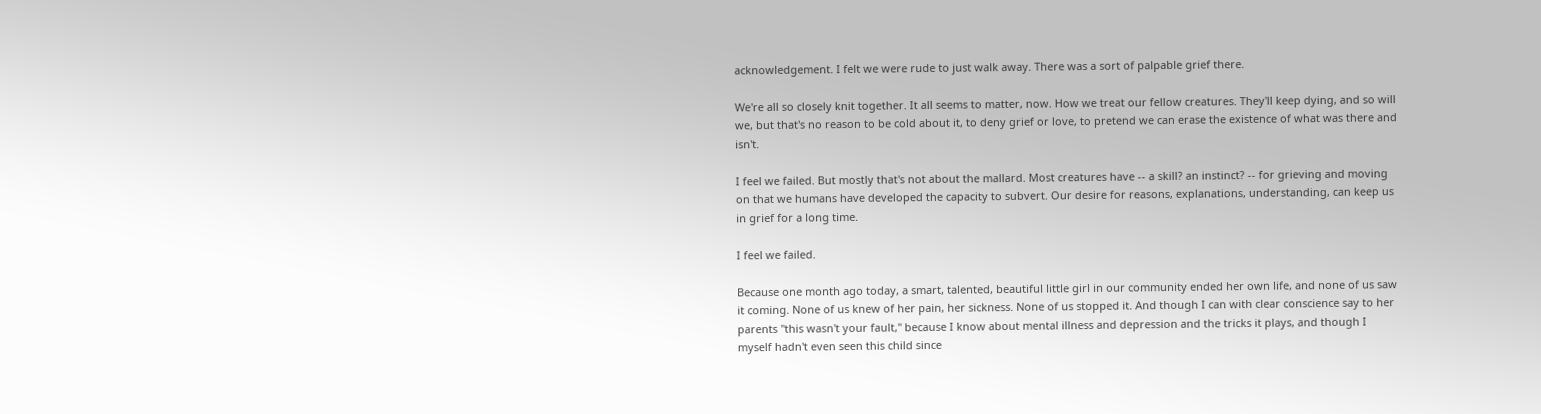acknowledgement. I felt we were rude to just walk away. There was a sort of palpable grief there.

We're all so closely knit together. It all seems to matter, now. How we treat our fellow creatures. They'll keep dying, and so will we, but that's no reason to be cold about it, to deny grief or love, to pretend we can erase the existence of what was there and isn't.

I feel we failed. But mostly that's not about the mallard. Most creatures have -- a skill? an instinct? -- for grieving and moving on that we humans have developed the capacity to subvert. Our desire for reasons, explanations, understanding, can keep us in grief for a long time.

I feel we failed.

Because one month ago today, a smart, talented, beautiful little girl in our community ended her own life, and none of us saw it coming. None of us knew of her pain, her sickness. None of us stopped it. And though I can with clear conscience say to her parents "this wasn't your fault," because I know about mental illness and depression and the tricks it plays, and though I myself hadn't even seen this child since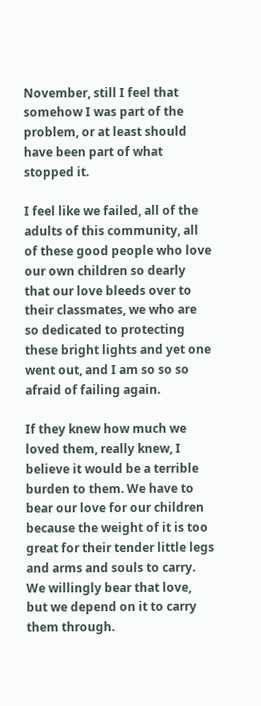November, still I feel that somehow I was part of the problem, or at least should have been part of what stopped it.

I feel like we failed, all of the adults of this community, all of these good people who love our own children so dearly that our love bleeds over to their classmates, we who are so dedicated to protecting these bright lights and yet one went out, and I am so so so afraid of failing again.

If they knew how much we loved them, really knew, I believe it would be a terrible burden to them. We have to bear our love for our children because the weight of it is too great for their tender little legs and arms and souls to carry. We willingly bear that love, but we depend on it to carry them through.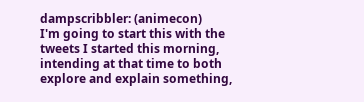dampscribbler: (animecon)
I'm going to start this with the tweets I started this morning, intending at that time to both explore and explain something,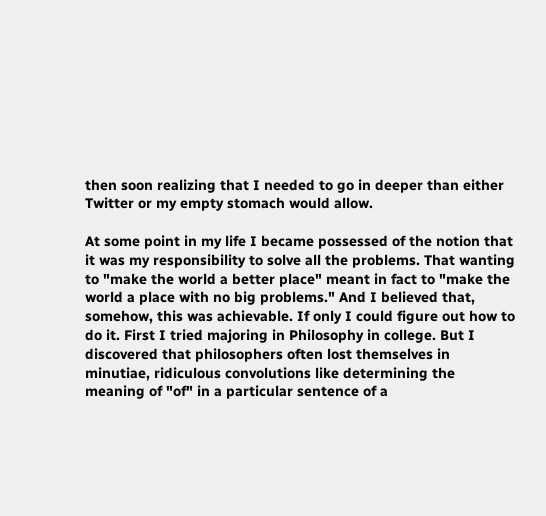then soon realizing that I needed to go in deeper than either Twitter or my empty stomach would allow.

At some point in my life I became possessed of the notion that it was my responsibility to solve all the problems. That wanting to "make the world a better place" meant in fact to "make the world a place with no big problems." And I believed that, somehow, this was achievable. If only I could figure out how to do it. First I tried majoring in Philosophy in college. But I discovered that philosophers often lost themselves in minutiae, ridiculous convolutions like determining the meaning of "of" in a particular sentence of a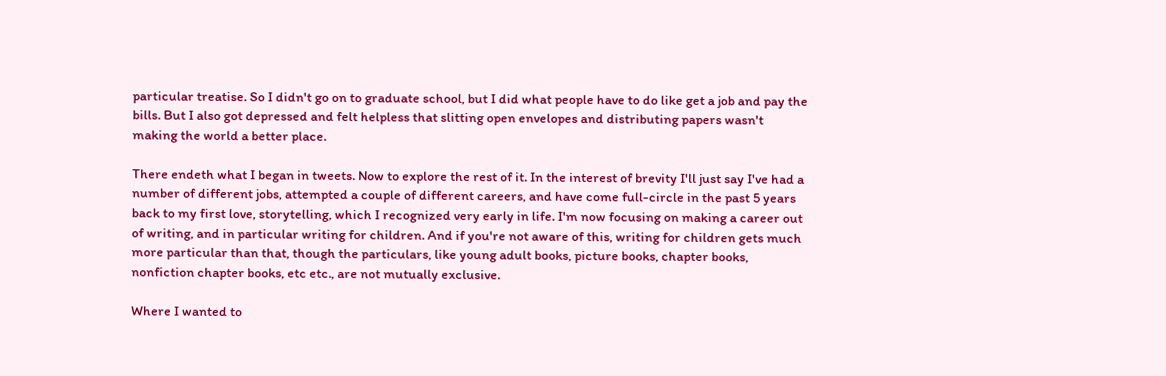particular treatise. So I didn't go on to graduate school, but I did what people have to do like get a job and pay the bills. But I also got depressed and felt helpless that slitting open envelopes and distributing papers wasn't making the world a better place.

There endeth what I began in tweets. Now to explore the rest of it. In the interest of brevity I'll just say I've had a number of different jobs, attempted a couple of different careers, and have come full-circle in the past 5 years back to my first love, storytelling, which I recognized very early in life. I'm now focusing on making a career out of writing, and in particular writing for children. And if you're not aware of this, writing for children gets much more particular than that, though the particulars, like young adult books, picture books, chapter books, nonfiction chapter books, etc etc., are not mutually exclusive.

Where I wanted to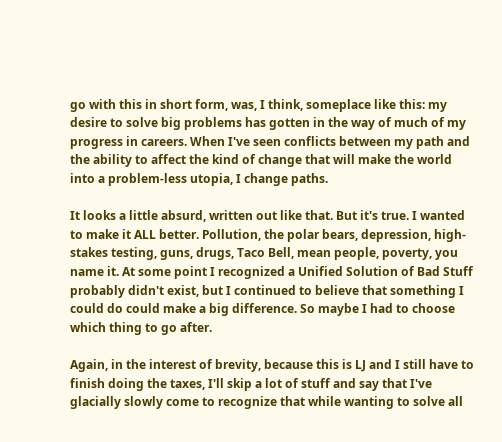go with this in short form, was, I think, someplace like this: my desire to solve big problems has gotten in the way of much of my progress in careers. When I've seen conflicts between my path and the ability to affect the kind of change that will make the world into a problem-less utopia, I change paths.

It looks a little absurd, written out like that. But it's true. I wanted to make it ALL better. Pollution, the polar bears, depression, high-stakes testing, guns, drugs, Taco Bell, mean people, poverty, you name it. At some point I recognized a Unified Solution of Bad Stuff probably didn't exist, but I continued to believe that something I could do could make a big difference. So maybe I had to choose which thing to go after.

Again, in the interest of brevity, because this is LJ and I still have to finish doing the taxes, I'll skip a lot of stuff and say that I've glacially slowly come to recognize that while wanting to solve all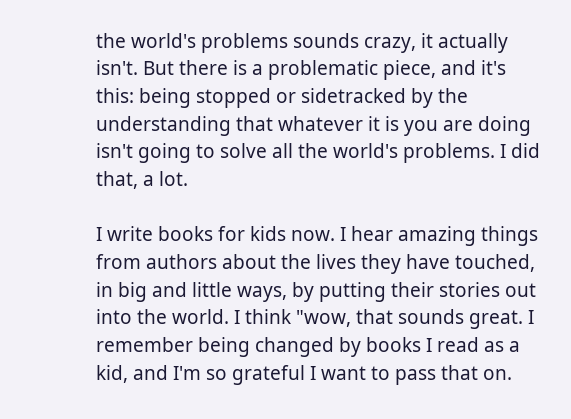the world's problems sounds crazy, it actually isn't. But there is a problematic piece, and it's this: being stopped or sidetracked by the understanding that whatever it is you are doing isn't going to solve all the world's problems. I did that, a lot.

I write books for kids now. I hear amazing things from authors about the lives they have touched, in big and little ways, by putting their stories out into the world. I think "wow, that sounds great. I remember being changed by books I read as a kid, and I'm so grateful I want to pass that on.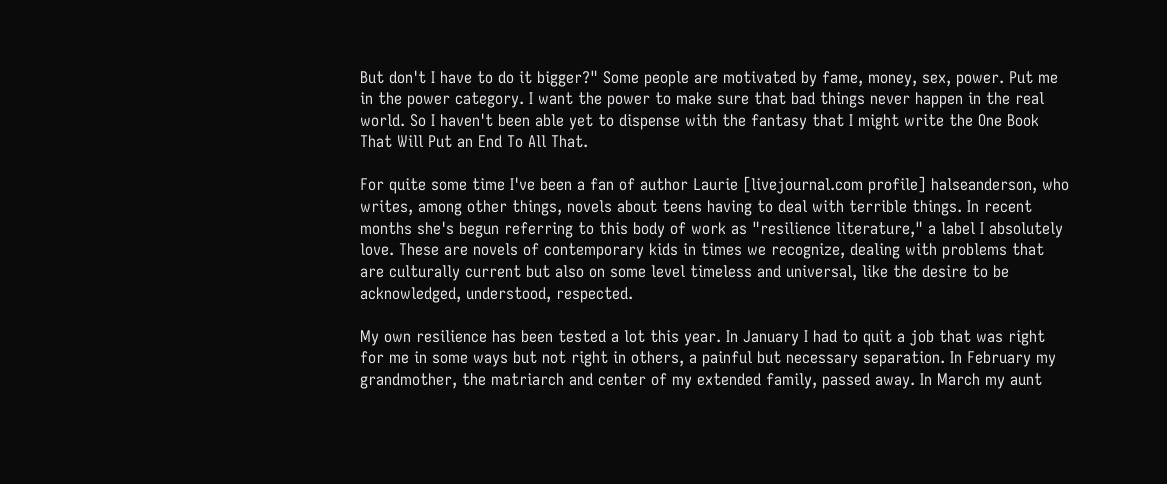But don't I have to do it bigger?" Some people are motivated by fame, money, sex, power. Put me in the power category. I want the power to make sure that bad things never happen in the real world. So I haven't been able yet to dispense with the fantasy that I might write the One Book That Will Put an End To All That.

For quite some time I've been a fan of author Laurie [livejournal.com profile] halseanderson, who writes, among other things, novels about teens having to deal with terrible things. In recent months she's begun referring to this body of work as "resilience literature," a label I absolutely love. These are novels of contemporary kids in times we recognize, dealing with problems that are culturally current but also on some level timeless and universal, like the desire to be acknowledged, understood, respected.

My own resilience has been tested a lot this year. In January I had to quit a job that was right for me in some ways but not right in others, a painful but necessary separation. In February my grandmother, the matriarch and center of my extended family, passed away. In March my aunt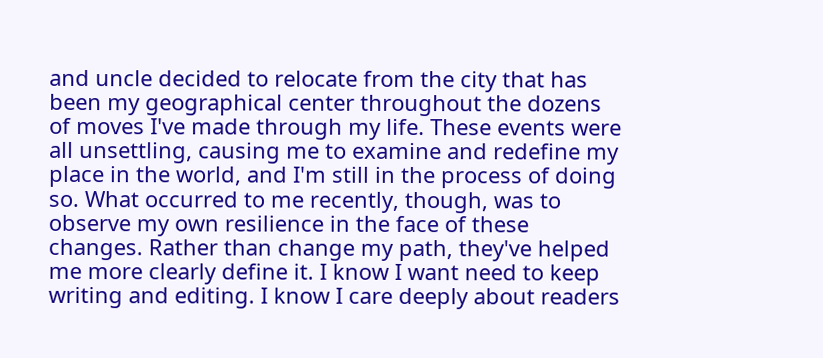and uncle decided to relocate from the city that has been my geographical center throughout the dozens of moves I've made through my life. These events were all unsettling, causing me to examine and redefine my place in the world, and I'm still in the process of doing so. What occurred to me recently, though, was to observe my own resilience in the face of these changes. Rather than change my path, they've helped me more clearly define it. I know I want need to keep writing and editing. I know I care deeply about readers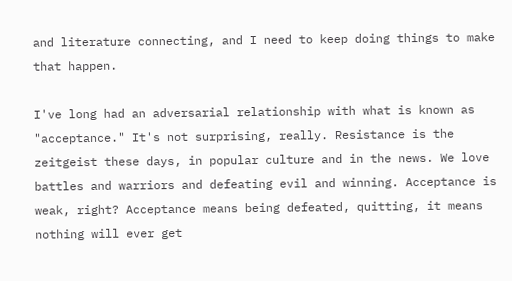and literature connecting, and I need to keep doing things to make that happen.

I've long had an adversarial relationship with what is known as "acceptance." It's not surprising, really. Resistance is the zeitgeist these days, in popular culture and in the news. We love battles and warriors and defeating evil and winning. Acceptance is weak, right? Acceptance means being defeated, quitting, it means nothing will ever get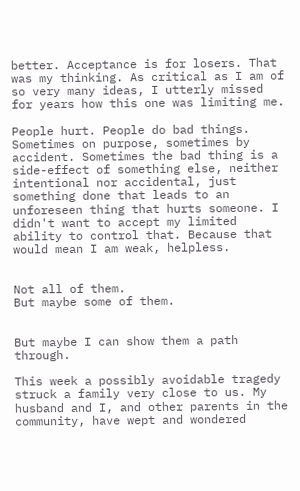better. Acceptance is for losers. That was my thinking. As critical as I am of so very many ideas, I utterly missed for years how this one was limiting me.

People hurt. People do bad things. Sometimes on purpose, sometimes by accident. Sometimes the bad thing is a side-effect of something else, neither intentional nor accidental, just something done that leads to an unforeseen thing that hurts someone. I didn't want to accept my limited ability to control that. Because that would mean I am weak, helpless.


Not all of them.
But maybe some of them.


But maybe I can show them a path through.

This week a possibly avoidable tragedy struck a family very close to us. My husband and I, and other parents in the community, have wept and wondered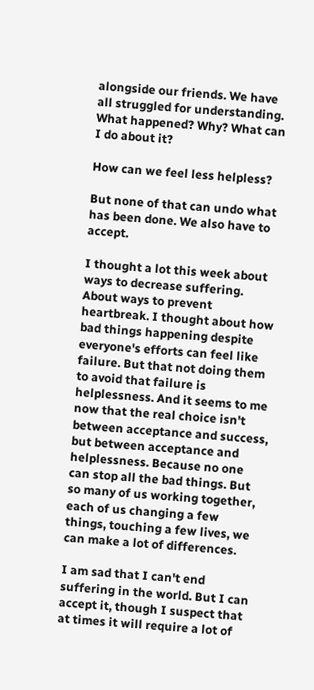alongside our friends. We have all struggled for understanding. What happened? Why? What can I do about it?

How can we feel less helpless?

But none of that can undo what has been done. We also have to accept.

I thought a lot this week about ways to decrease suffering. About ways to prevent heartbreak. I thought about how bad things happening despite everyone's efforts can feel like failure. But that not doing them to avoid that failure is helplessness. And it seems to me now that the real choice isn't between acceptance and success, but between acceptance and helplessness. Because no one can stop all the bad things. But so many of us working together, each of us changing a few things, touching a few lives, we can make a lot of differences.

I am sad that I can't end suffering in the world. But I can accept it, though I suspect that at times it will require a lot of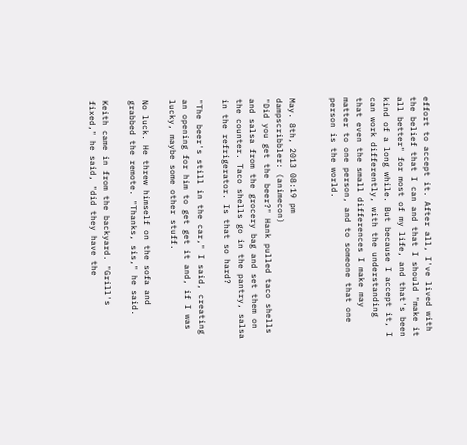effort to accept it. After all, I've lived with the belief that I can and that I should "make it all better" for most of my life, and that's been kind of a long while. But because I accept it, I can work differently, with the understanding that even the small differences I make may matter to one person, and to someone that one person is the world.


May. 8th, 2013 08:19 pm
dampscribbler: (animecon)
"Did you get the beer?" Hank pulled taco shells and salsa from the grocery bag and set them on the counter. Taco shells go in the pantry, salsa in the refrigerator. Is that so hard?

"The beer's still in the car," I said, creating an opening for him to get get it and, if I was lucky, maybe some other stuff.

No luck. He threw himself on the sofa and grabbed the remote. "Thanks, sis," he said.

Keith came in from the backyard. "Grill's fixed," he said, "did they have the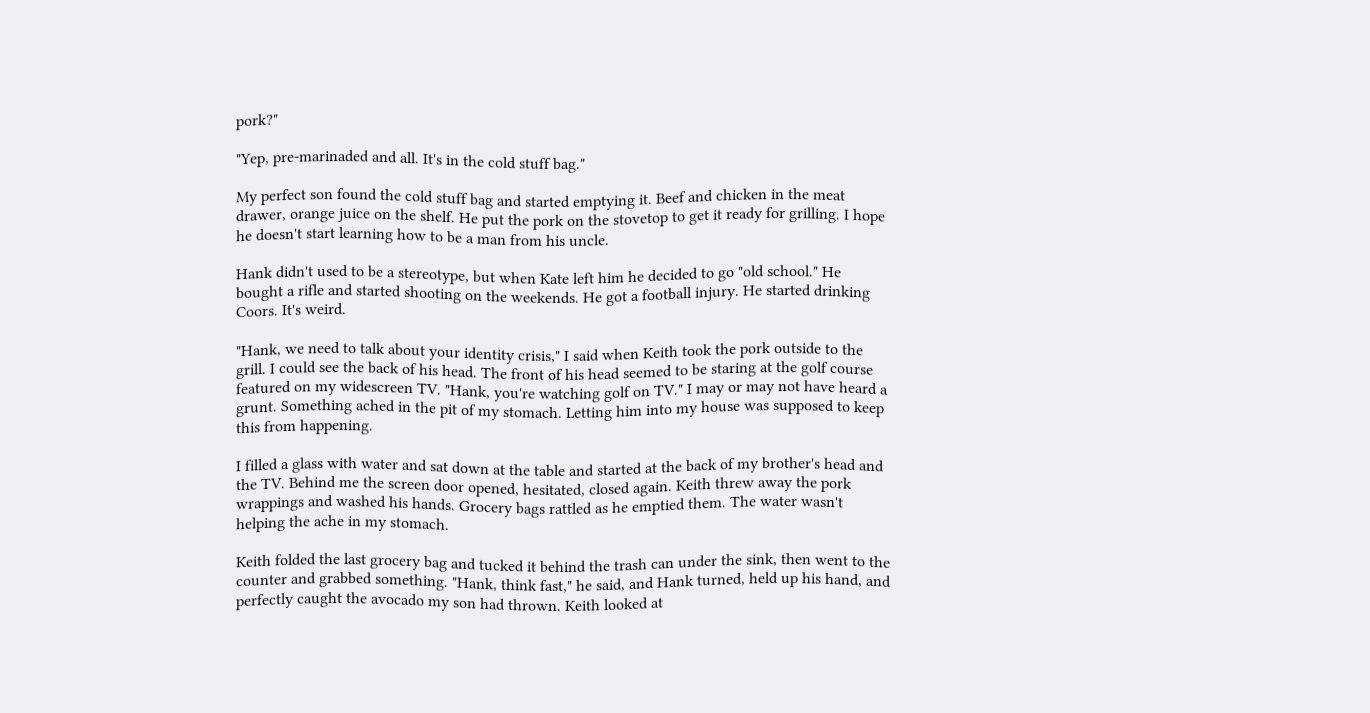pork?"

"Yep, pre-marinaded and all. It's in the cold stuff bag."

My perfect son found the cold stuff bag and started emptying it. Beef and chicken in the meat drawer, orange juice on the shelf. He put the pork on the stovetop to get it ready for grilling. I hope he doesn't start learning how to be a man from his uncle.

Hank didn't used to be a stereotype, but when Kate left him he decided to go "old school." He bought a rifle and started shooting on the weekends. He got a football injury. He started drinking Coors. It's weird.

"Hank, we need to talk about your identity crisis," I said when Keith took the pork outside to the grill. I could see the back of his head. The front of his head seemed to be staring at the golf course featured on my widescreen TV. "Hank, you're watching golf on TV." I may or may not have heard a grunt. Something ached in the pit of my stomach. Letting him into my house was supposed to keep this from happening.

I filled a glass with water and sat down at the table and started at the back of my brother's head and the TV. Behind me the screen door opened, hesitated, closed again. Keith threw away the pork wrappings and washed his hands. Grocery bags rattled as he emptied them. The water wasn't helping the ache in my stomach.

Keith folded the last grocery bag and tucked it behind the trash can under the sink, then went to the counter and grabbed something. "Hank, think fast," he said, and Hank turned, held up his hand, and perfectly caught the avocado my son had thrown. Keith looked at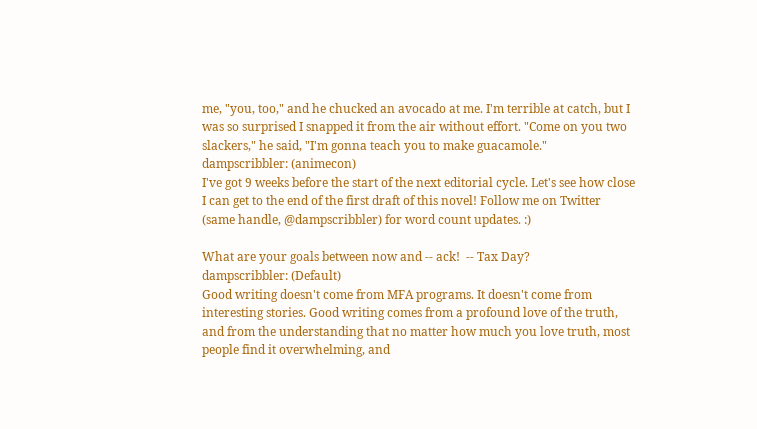me, "you, too," and he chucked an avocado at me. I'm terrible at catch, but I was so surprised I snapped it from the air without effort. "Come on you two slackers," he said, "I'm gonna teach you to make guacamole."
dampscribbler: (animecon)
I've got 9 weeks before the start of the next editorial cycle. Let's see how close I can get to the end of the first draft of this novel! Follow me on Twitter (same handle, @dampscribbler) for word count updates. :)

What are your goals between now and -- ack!  -- Tax Day?
dampscribbler: (Default)
Good writing doesn't come from MFA programs. It doesn't come from interesting stories. Good writing comes from a profound love of the truth, and from the understanding that no matter how much you love truth, most people find it overwhelming, and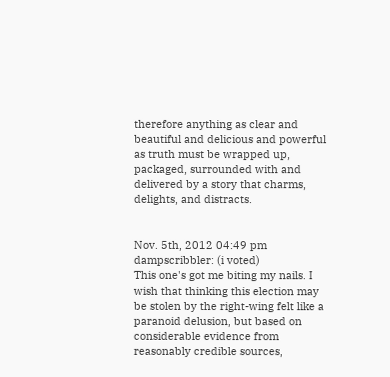therefore anything as clear and beautiful and delicious and powerful as truth must be wrapped up, packaged, surrounded with and delivered by a story that charms, delights, and distracts.


Nov. 5th, 2012 04:49 pm
dampscribbler: (i voted)
This one's got me biting my nails. I wish that thinking this election may be stolen by the right-wing felt like a paranoid delusion, but based on considerable evidence from reasonably credible sources,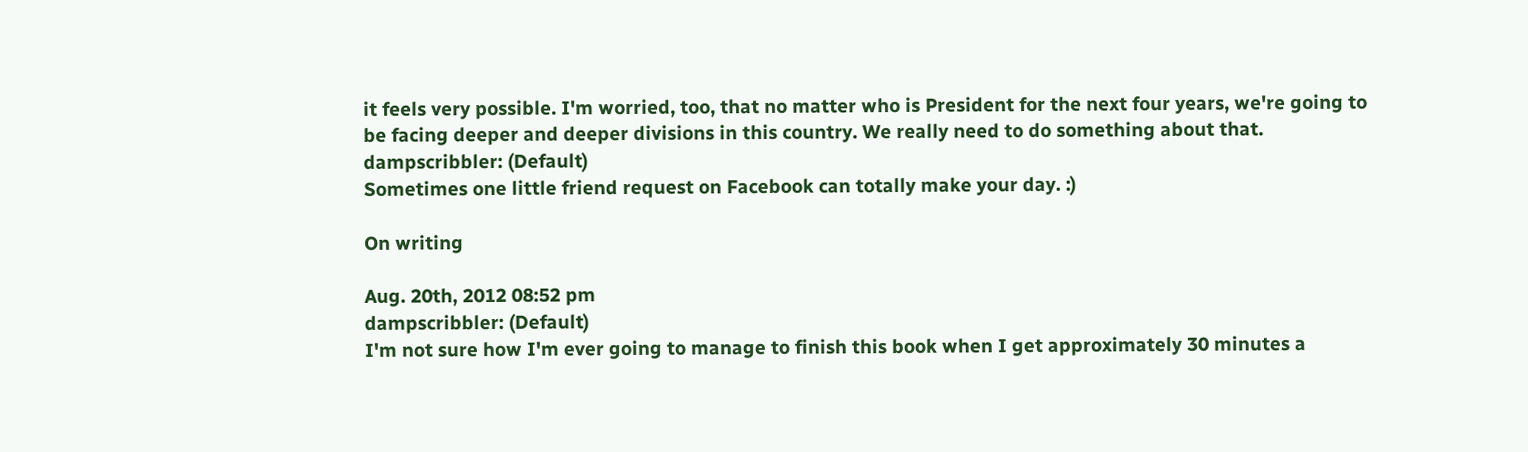it feels very possible. I'm worried, too, that no matter who is President for the next four years, we're going to be facing deeper and deeper divisions in this country. We really need to do something about that.
dampscribbler: (Default)
Sometimes one little friend request on Facebook can totally make your day. :)

On writing

Aug. 20th, 2012 08:52 pm
dampscribbler: (Default)
I'm not sure how I'm ever going to manage to finish this book when I get approximately 30 minutes a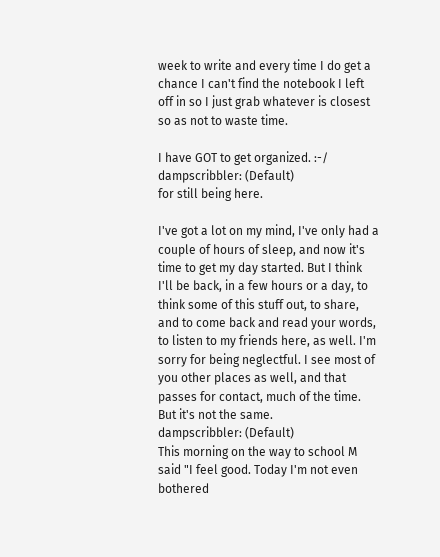week to write and every time I do get a chance I can't find the notebook I left off in so I just grab whatever is closest so as not to waste time.

I have GOT to get organized. :-/
dampscribbler: (Default)
for still being here.

I've got a lot on my mind, I've only had a couple of hours of sleep, and now it's time to get my day started. But I think I'll be back, in a few hours or a day, to think some of this stuff out, to share, and to come back and read your words, to listen to my friends here, as well. I'm sorry for being neglectful. I see most of you other places as well, and that passes for contact, much of the time. But it's not the same.
dampscribbler: (Default)
This morning on the way to school M said "I feel good. Today I'm not even bothered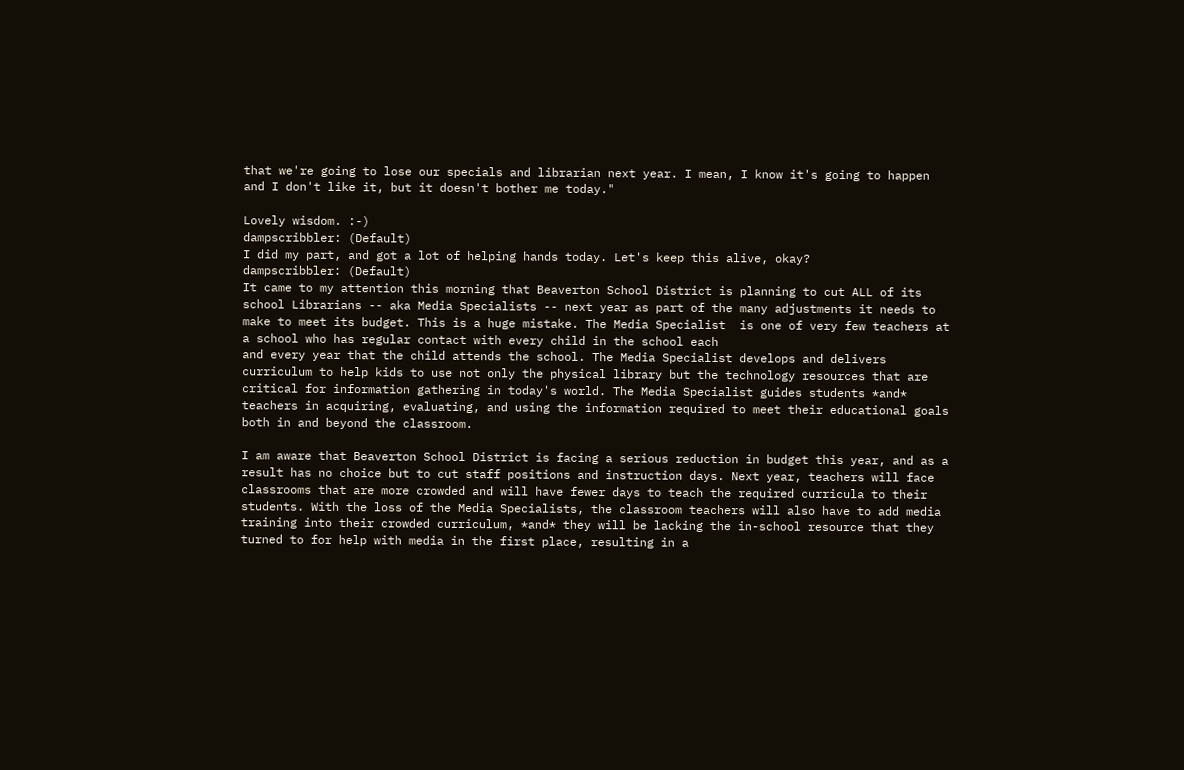that we're going to lose our specials and librarian next year. I mean, I know it's going to happen and I don't like it, but it doesn't bother me today."

Lovely wisdom. :-)
dampscribbler: (Default)
I did my part, and got a lot of helping hands today. Let's keep this alive, okay?
dampscribbler: (Default)
It came to my attention this morning that Beaverton School District is planning to cut ALL of its school Librarians -- aka Media Specialists -- next year as part of the many adjustments it needs to make to meet its budget. This is a huge mistake. The Media Specialist  is one of very few teachers at a school who has regular contact with every child in the school each
and every year that the child attends the school. The Media Specialist develops and delivers curriculum to help kids to use not only the physical library but the technology resources that are critical for information gathering in today's world. The Media Specialist guides students *and* teachers in acquiring, evaluating, and using the information required to meet their educational goals both in and beyond the classroom.

I am aware that Beaverton School District is facing a serious reduction in budget this year, and as a result has no choice but to cut staff positions and instruction days. Next year, teachers will face classrooms that are more crowded and will have fewer days to teach the required curricula to their students. With the loss of the Media Specialists, the classroom teachers will also have to add media training into their crowded curriculum, *and* they will be lacking the in-school resource that they turned to for help with media in the first place, resulting in a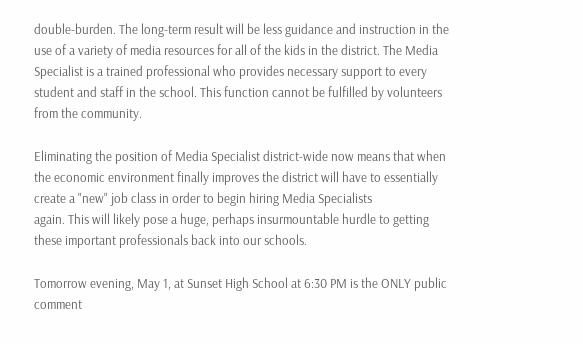double-burden. The long-term result will be less guidance and instruction in the use of a variety of media resources for all of the kids in the district. The Media Specialist is a trained professional who provides necessary support to every student and staff in the school. This function cannot be fulfilled by volunteers from the community.

Eliminating the position of Media Specialist district-wide now means that when the economic environment finally improves the district will have to essentially create a "new" job class in order to begin hiring Media Specialists
again. This will likely pose a huge, perhaps insurmountable hurdle to getting these important professionals back into our schools.

Tomorrow evening, May 1, at Sunset High School at 6:30 PM is the ONLY public comment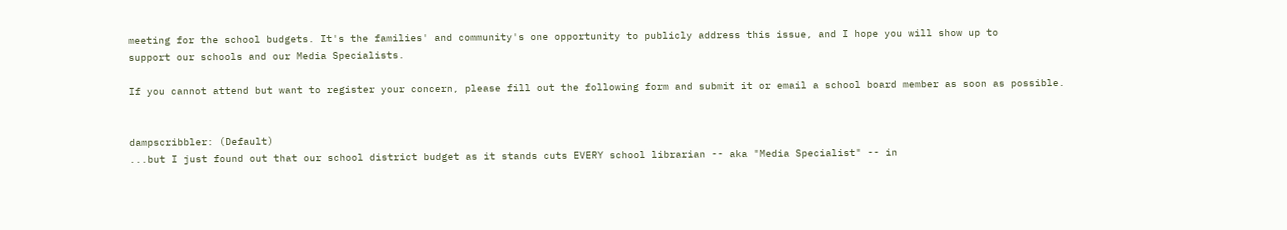meeting for the school budgets. It's the families' and community's one opportunity to publicly address this issue, and I hope you will show up to
support our schools and our Media Specialists.

If you cannot attend but want to register your concern, please fill out the following form and submit it or email a school board member as soon as possible.


dampscribbler: (Default)
...but I just found out that our school district budget as it stands cuts EVERY school librarian -- aka "Media Specialist" -- in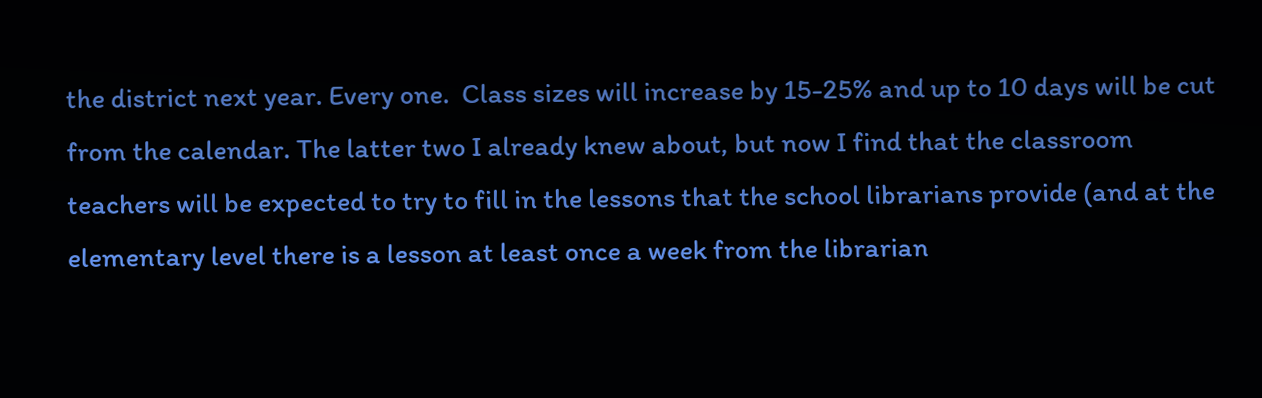the district next year. Every one.  Class sizes will increase by 15-25% and up to 10 days will be cut from the calendar. The latter two I already knew about, but now I find that the classroom teachers will be expected to try to fill in the lessons that the school librarians provide (and at the elementary level there is a lesson at least once a week from the librarian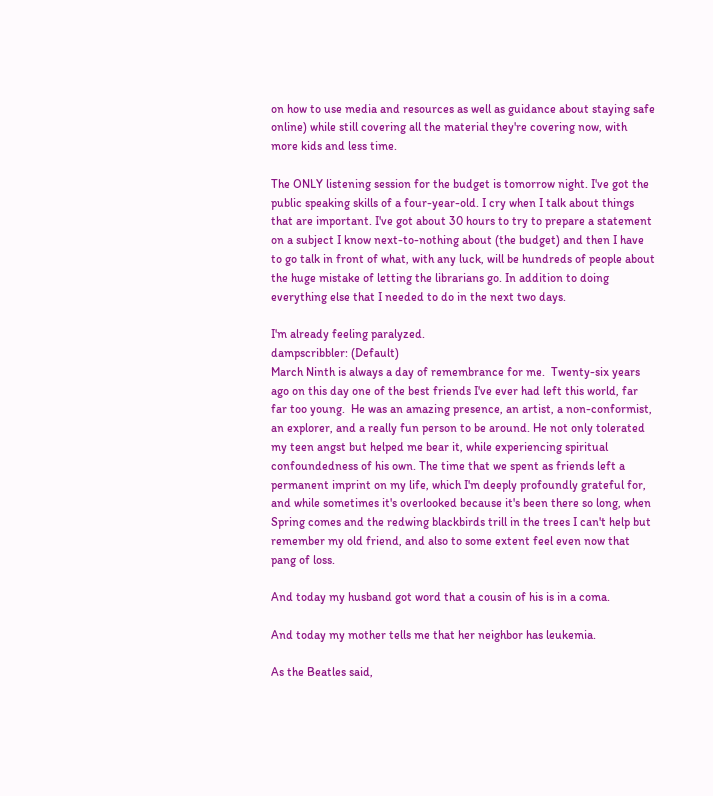on how to use media and resources as well as guidance about staying safe online) while still covering all the material they're covering now, with more kids and less time.

The ONLY listening session for the budget is tomorrow night. I've got the public speaking skills of a four-year-old. I cry when I talk about things that are important. I've got about 30 hours to try to prepare a statement on a subject I know next-to-nothing about (the budget) and then I have to go talk in front of what, with any luck, will be hundreds of people about the huge mistake of letting the librarians go. In addition to doing everything else that I needed to do in the next two days.

I'm already feeling paralyzed.
dampscribbler: (Default)
March Ninth is always a day of remembrance for me.  Twenty-six years ago on this day one of the best friends I've ever had left this world, far far too young.  He was an amazing presence, an artist, a non-conformist, an explorer, and a really fun person to be around. He not only tolerated my teen angst but helped me bear it, while experiencing spiritual confoundedness of his own. The time that we spent as friends left a permanent imprint on my life, which I'm deeply profoundly grateful for, and while sometimes it's overlooked because it's been there so long, when Spring comes and the redwing blackbirds trill in the trees I can't help but remember my old friend, and also to some extent feel even now that pang of loss.

And today my husband got word that a cousin of his is in a coma.

And today my mother tells me that her neighbor has leukemia.

As the Beatles said,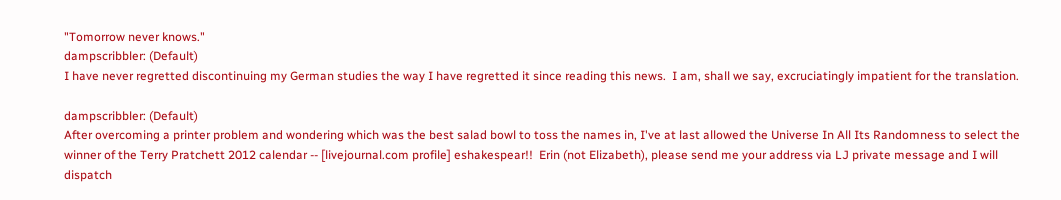"Tomorrow never knows."
dampscribbler: (Default)
I have never regretted discontinuing my German studies the way I have regretted it since reading this news.  I am, shall we say, excruciatingly impatient for the translation.

dampscribbler: (Default)
After overcoming a printer problem and wondering which was the best salad bowl to toss the names in, I've at last allowed the Universe In All Its Randomness to select the winner of the Terry Pratchett 2012 calendar -- [livejournal.com profile] eshakespear!!  Erin (not Elizabeth), please send me your address via LJ private message and I will dispatch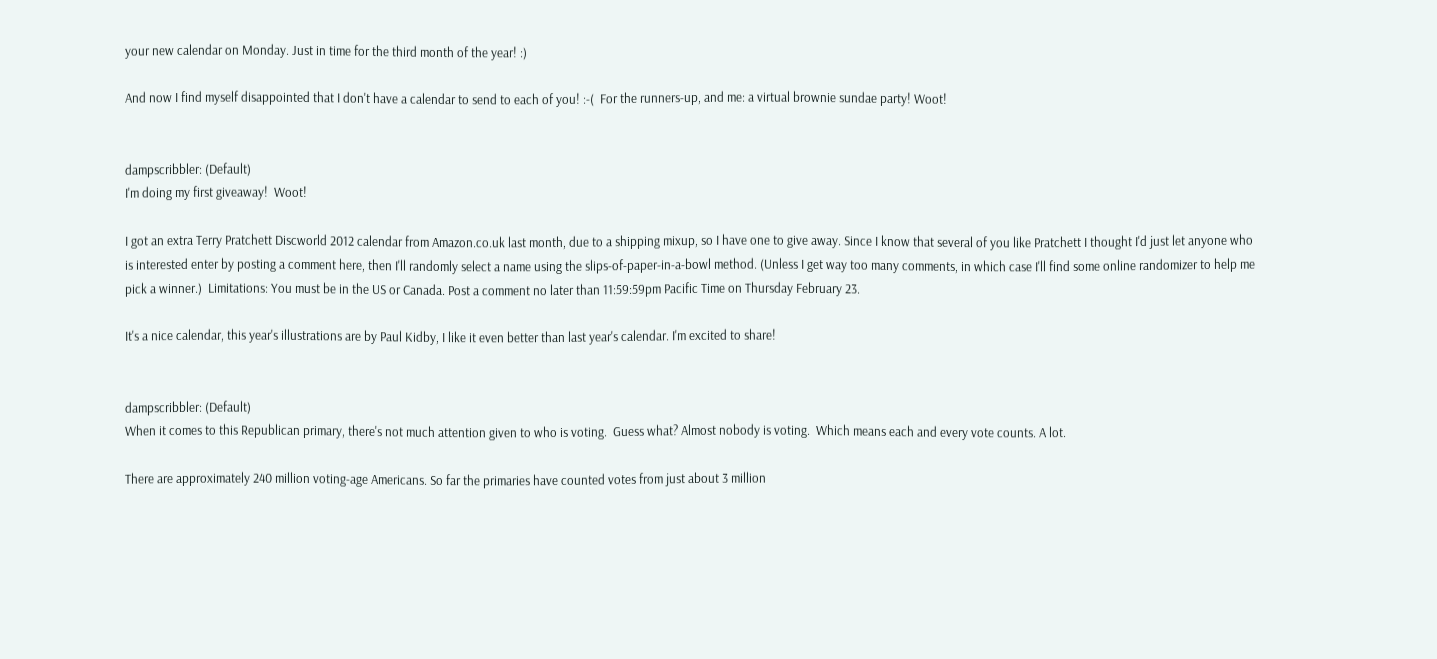your new calendar on Monday. Just in time for the third month of the year! :)

And now I find myself disappointed that I don't have a calendar to send to each of you! :-(  For the runners-up, and me: a virtual brownie sundae party! Woot!


dampscribbler: (Default)
I'm doing my first giveaway!  Woot!

I got an extra Terry Pratchett Discworld 2012 calendar from Amazon.co.uk last month, due to a shipping mixup, so I have one to give away. Since I know that several of you like Pratchett I thought I'd just let anyone who is interested enter by posting a comment here, then I'll randomly select a name using the slips-of-paper-in-a-bowl method. (Unless I get way too many comments, in which case I'll find some online randomizer to help me pick a winner.)  Limitations: You must be in the US or Canada. Post a comment no later than 11:59:59pm Pacific Time on Thursday February 23.

It's a nice calendar, this year's illustrations are by Paul Kidby, I like it even better than last year's calendar. I'm excited to share!


dampscribbler: (Default)
When it comes to this Republican primary, there's not much attention given to who is voting.  Guess what? Almost nobody is voting.  Which means each and every vote counts. A lot.

There are approximately 240 million voting-age Americans. So far the primaries have counted votes from just about 3 million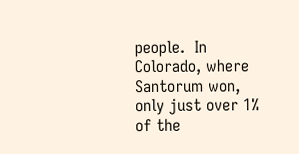people.  In Colorado, where Santorum won, only just over 1% of the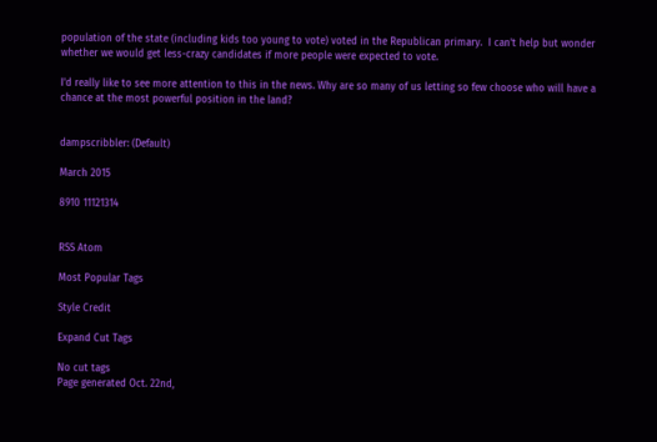population of the state (including kids too young to vote) voted in the Republican primary.  I can't help but wonder whether we would get less-crazy candidates if more people were expected to vote.

I'd really like to see more attention to this in the news. Why are so many of us letting so few choose who will have a chance at the most powerful position in the land?


dampscribbler: (Default)

March 2015

8910 11121314


RSS Atom

Most Popular Tags

Style Credit

Expand Cut Tags

No cut tags
Page generated Oct. 22nd,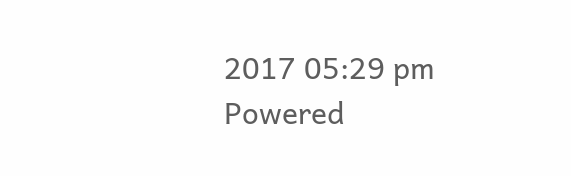2017 05:29 pm
Powered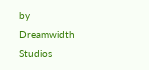by Dreamwidth Studios